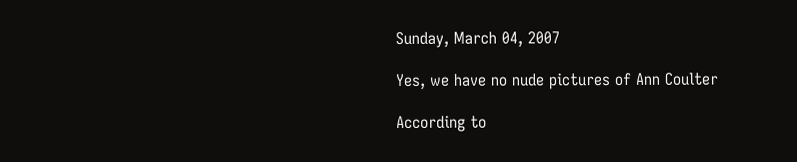Sunday, March 04, 2007

Yes, we have no nude pictures of Ann Coulter

According to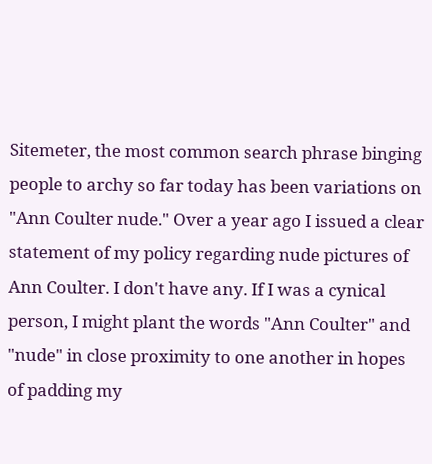Sitemeter, the most common search phrase binging people to archy so far today has been variations on "Ann Coulter nude." Over a year ago I issued a clear statement of my policy regarding nude pictures of Ann Coulter. I don't have any. If I was a cynical person, I might plant the words "Ann Coulter" and "nude" in close proximity to one another in hopes of padding my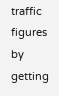traffic figures by getting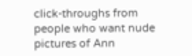click-throughs from people who want nude pictures of Ann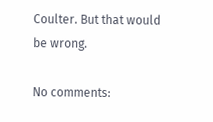Coulter. But that would be wrong.

No comments: